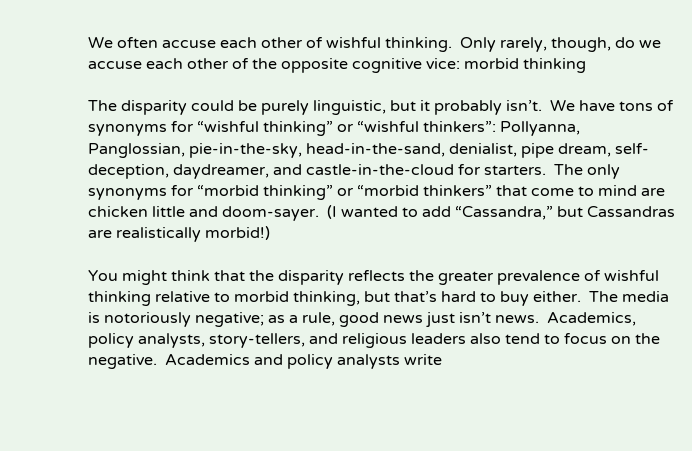We often accuse each other of wishful thinking.  Only rarely, though, do we accuse each other of the opposite cognitive vice: morbid thinking

The disparity could be purely linguistic, but it probably isn’t.  We have tons of synonyms for “wishful thinking” or “wishful thinkers”: Pollyanna, Panglossian, pie-in-the-sky, head-in-the-sand, denialist, pipe dream, self-deception, daydreamer, and castle-in-the-cloud for starters.  The only synonyms for “morbid thinking” or “morbid thinkers” that come to mind are chicken little and doom-sayer.  (I wanted to add “Cassandra,” but Cassandras are realistically morbid!)

You might think that the disparity reflects the greater prevalence of wishful thinking relative to morbid thinking, but that’s hard to buy either.  The media is notoriously negative; as a rule, good news just isn’t news.  Academics, policy analysts, story-tellers, and religious leaders also tend to focus on the negative.  Academics and policy analysts write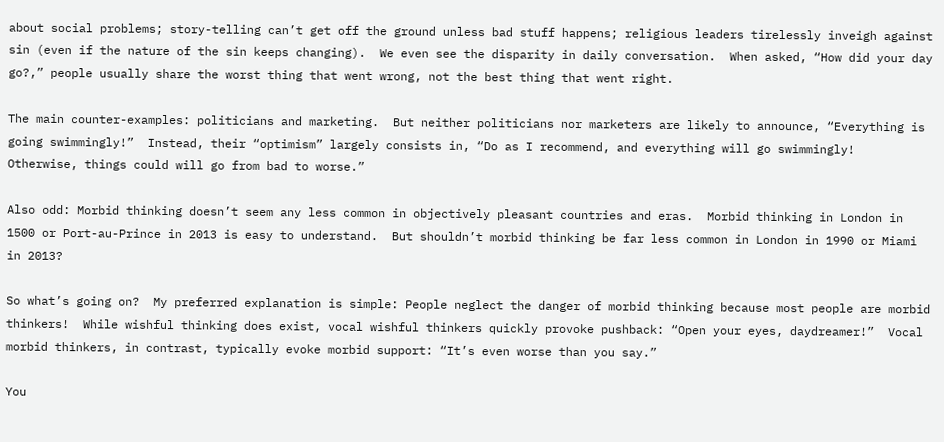about social problems; story-telling can’t get off the ground unless bad stuff happens; religious leaders tirelessly inveigh against sin (even if the nature of the sin keeps changing).  We even see the disparity in daily conversation.  When asked, “How did your day go?,” people usually share the worst thing that went wrong, not the best thing that went right.

The main counter-examples: politicians and marketing.  But neither politicians nor marketers are likely to announce, “Everything is going swimmingly!”  Instead, their “optimism” largely consists in, “Do as I recommend, and everything will go swimmingly!  Otherwise, things could will go from bad to worse.”

Also odd: Morbid thinking doesn’t seem any less common in objectively pleasant countries and eras.  Morbid thinking in London in 1500 or Port-au-Prince in 2013 is easy to understand.  But shouldn’t morbid thinking be far less common in London in 1990 or Miami in 2013?

So what’s going on?  My preferred explanation is simple: People neglect the danger of morbid thinking because most people are morbid thinkers!  While wishful thinking does exist, vocal wishful thinkers quickly provoke pushback: “Open your eyes, daydreamer!”  Vocal morbid thinkers, in contrast, typically evoke morbid support: “It’s even worse than you say.”

You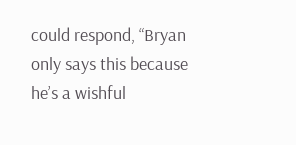could respond, “Bryan only says this because he’s a wishful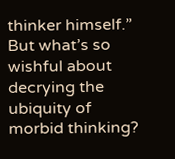thinker himself.”  But what’s so wishful about decrying the ubiquity of morbid thinking?